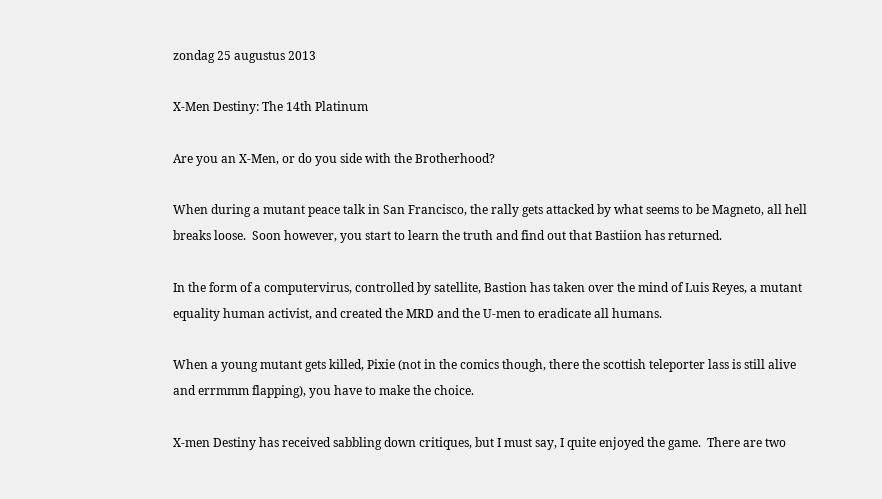zondag 25 augustus 2013

X-Men Destiny: The 14th Platinum

Are you an X-Men, or do you side with the Brotherhood?

When during a mutant peace talk in San Francisco, the rally gets attacked by what seems to be Magneto, all hell breaks loose.  Soon however, you start to learn the truth and find out that Bastiion has returned.

In the form of a computervirus, controlled by satellite, Bastion has taken over the mind of Luis Reyes, a mutant equality human activist, and created the MRD and the U-men to eradicate all humans.

When a young mutant gets killed, Pixie (not in the comics though, there the scottish teleporter lass is still alive and errmmm flapping), you have to make the choice.

X-men Destiny has received sabbling down critiques, but I must say, I quite enjoyed the game.  There are two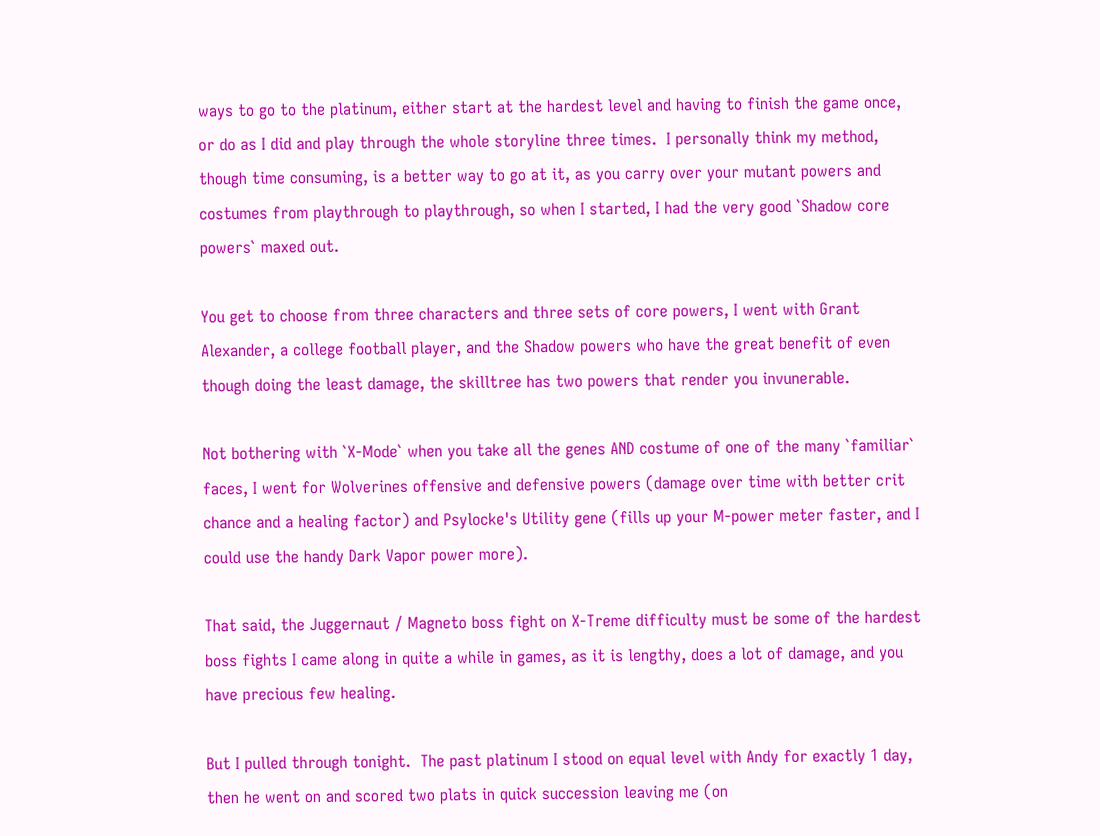ways to go to the platinum, either start at the hardest level and having to finish the game once, or do as I did and play through the whole storyline three times.  I personally think my method, though time consuming, is a better way to go at it, as you carry over your mutant powers and costumes from playthrough to playthrough, so when I started, I had the very good `Shadow core powers` maxed out.

You get to choose from three characters and three sets of core powers, I went with Grant Alexander, a college football player, and the Shadow powers who have the great benefit of even though doing the least damage, the skilltree has two powers that render you invunerable.

Not bothering with `X-Mode` when you take all the genes AND costume of one of the many `familiar` faces, I went for Wolverines offensive and defensive powers (damage over time with better crit chance and a healing factor) and Psylocke's Utility gene (fills up your M-power meter faster, and I could use the handy Dark Vapor power more).

That said, the Juggernaut / Magneto boss fight on X-Treme difficulty must be some of the hardest boss fights I came along in quite a while in games, as it is lengthy, does a lot of damage, and you have precious few healing.

But I pulled through tonight.  The past platinum I stood on equal level with Andy for exactly 1 day, then he went on and scored two plats in quick succession leaving me (on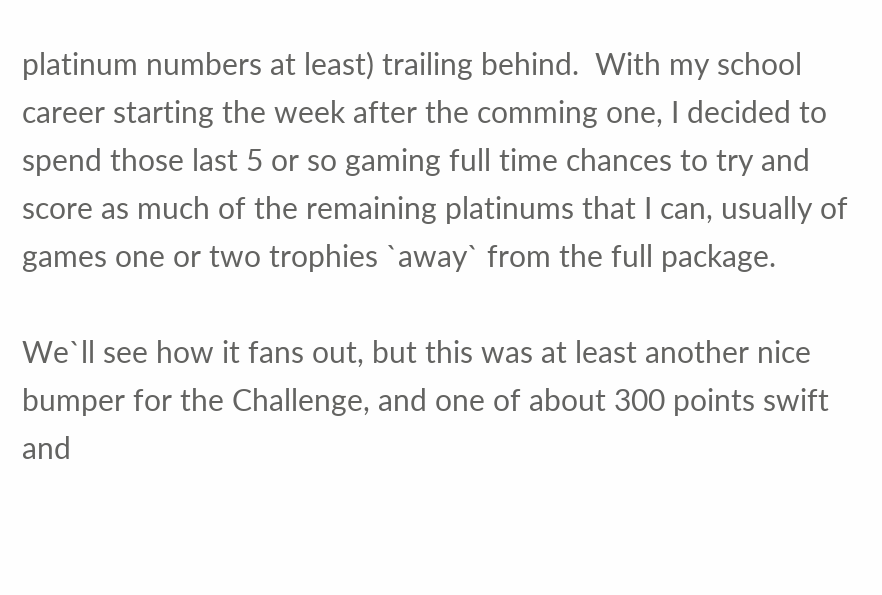platinum numbers at least) trailing behind.  With my school career starting the week after the comming one, I decided to spend those last 5 or so gaming full time chances to try and score as much of the remaining platinums that I can, usually of games one or two trophies `away` from the full package.

We`ll see how it fans out, but this was at least another nice bumper for the Challenge, and one of about 300 points swift and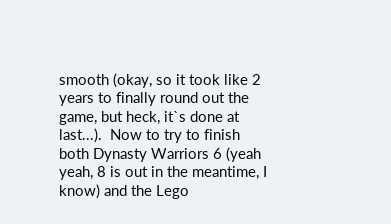smooth (okay, so it took like 2 years to finally round out the game, but heck, it`s done at last...).  Now to try to finish both Dynasty Warriors 6 (yeah yeah, 8 is out in the meantime, I know) and the Lego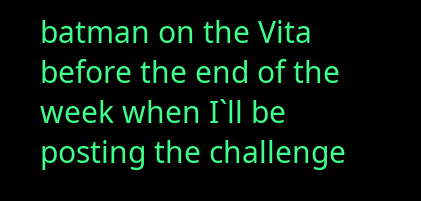batman on the Vita before the end of the week when I`ll be posting the challenge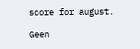score for august.

Geen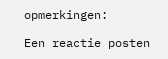opmerkingen:

Een reactie posten